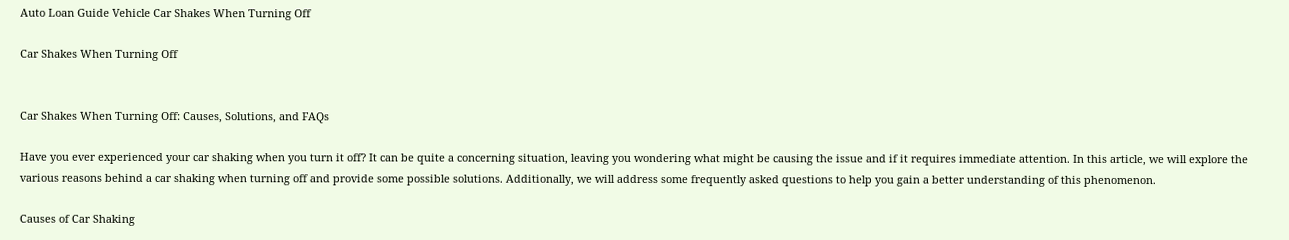Auto Loan Guide Vehicle Car Shakes When Turning Off

Car Shakes When Turning Off


Car Shakes When Turning Off: Causes, Solutions, and FAQs

Have you ever experienced your car shaking when you turn it off? It can be quite a concerning situation, leaving you wondering what might be causing the issue and if it requires immediate attention. In this article, we will explore the various reasons behind a car shaking when turning off and provide some possible solutions. Additionally, we will address some frequently asked questions to help you gain a better understanding of this phenomenon.

Causes of Car Shaking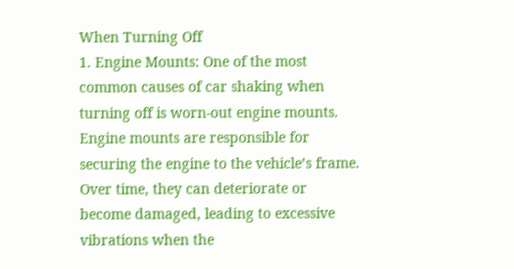When Turning Off
1. Engine Mounts: One of the most common causes of car shaking when turning off is worn-out engine mounts. Engine mounts are responsible for securing the engine to the vehicle’s frame. Over time, they can deteriorate or become damaged, leading to excessive vibrations when the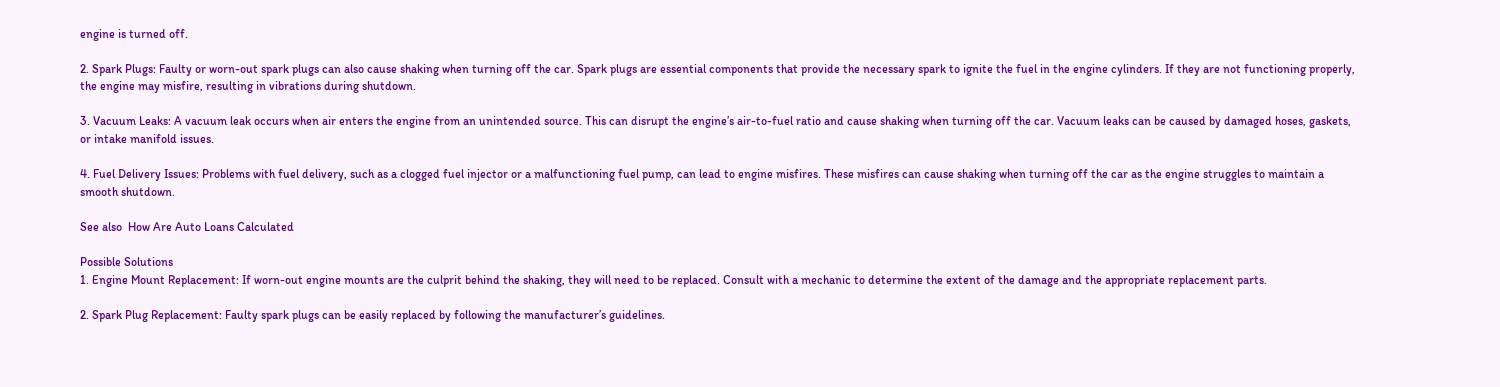engine is turned off.

2. Spark Plugs: Faulty or worn-out spark plugs can also cause shaking when turning off the car. Spark plugs are essential components that provide the necessary spark to ignite the fuel in the engine cylinders. If they are not functioning properly, the engine may misfire, resulting in vibrations during shutdown.

3. Vacuum Leaks: A vacuum leak occurs when air enters the engine from an unintended source. This can disrupt the engine’s air-to-fuel ratio and cause shaking when turning off the car. Vacuum leaks can be caused by damaged hoses, gaskets, or intake manifold issues.

4. Fuel Delivery Issues: Problems with fuel delivery, such as a clogged fuel injector or a malfunctioning fuel pump, can lead to engine misfires. These misfires can cause shaking when turning off the car as the engine struggles to maintain a smooth shutdown.

See also  How Are Auto Loans Calculated

Possible Solutions
1. Engine Mount Replacement: If worn-out engine mounts are the culprit behind the shaking, they will need to be replaced. Consult with a mechanic to determine the extent of the damage and the appropriate replacement parts.

2. Spark Plug Replacement: Faulty spark plugs can be easily replaced by following the manufacturer’s guidelines.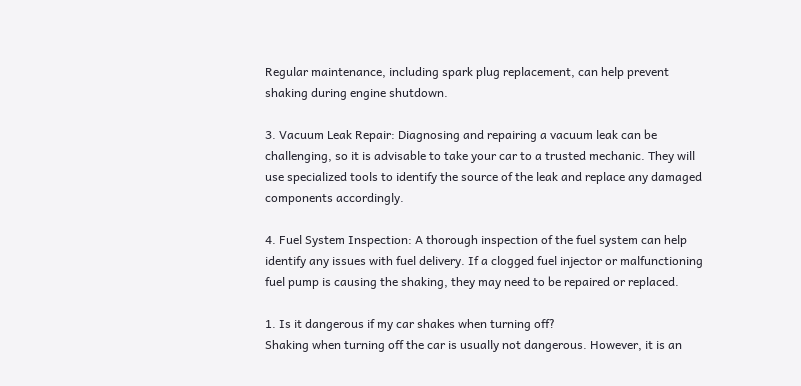Regular maintenance, including spark plug replacement, can help prevent shaking during engine shutdown.

3. Vacuum Leak Repair: Diagnosing and repairing a vacuum leak can be challenging, so it is advisable to take your car to a trusted mechanic. They will use specialized tools to identify the source of the leak and replace any damaged components accordingly.

4. Fuel System Inspection: A thorough inspection of the fuel system can help identify any issues with fuel delivery. If a clogged fuel injector or malfunctioning fuel pump is causing the shaking, they may need to be repaired or replaced.

1. Is it dangerous if my car shakes when turning off?
Shaking when turning off the car is usually not dangerous. However, it is an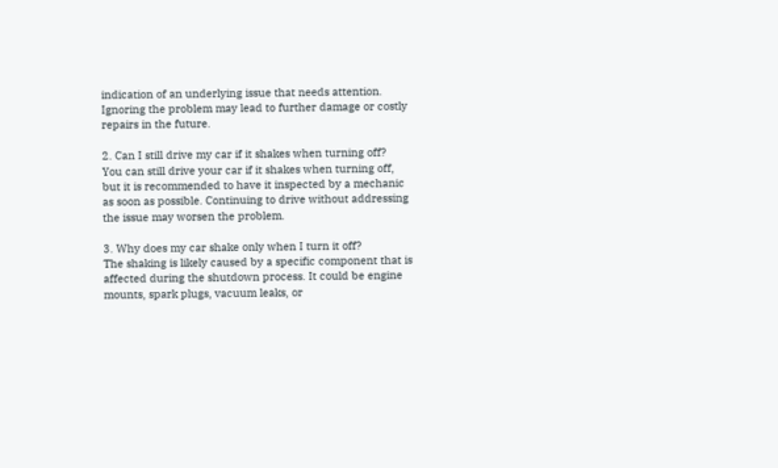indication of an underlying issue that needs attention. Ignoring the problem may lead to further damage or costly repairs in the future.

2. Can I still drive my car if it shakes when turning off?
You can still drive your car if it shakes when turning off, but it is recommended to have it inspected by a mechanic as soon as possible. Continuing to drive without addressing the issue may worsen the problem.

3. Why does my car shake only when I turn it off?
The shaking is likely caused by a specific component that is affected during the shutdown process. It could be engine mounts, spark plugs, vacuum leaks, or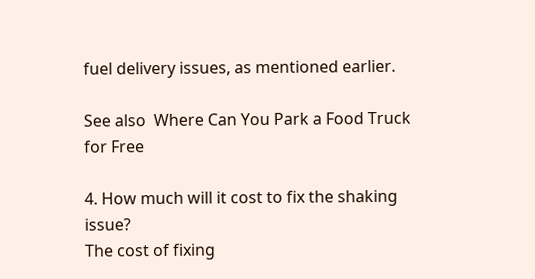fuel delivery issues, as mentioned earlier.

See also  Where Can You Park a Food Truck for Free

4. How much will it cost to fix the shaking issue?
The cost of fixing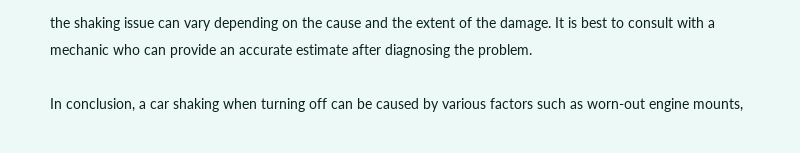the shaking issue can vary depending on the cause and the extent of the damage. It is best to consult with a mechanic who can provide an accurate estimate after diagnosing the problem.

In conclusion, a car shaking when turning off can be caused by various factors such as worn-out engine mounts,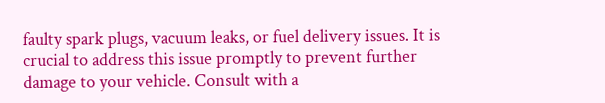faulty spark plugs, vacuum leaks, or fuel delivery issues. It is crucial to address this issue promptly to prevent further damage to your vehicle. Consult with a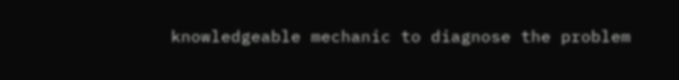knowledgeable mechanic to diagnose the problem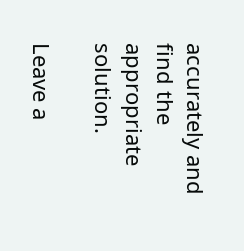accurately and find the appropriate solution.

Leave a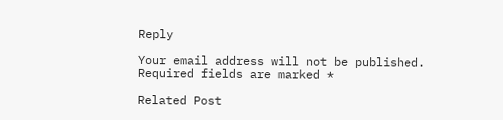Reply

Your email address will not be published. Required fields are marked *

Related Post